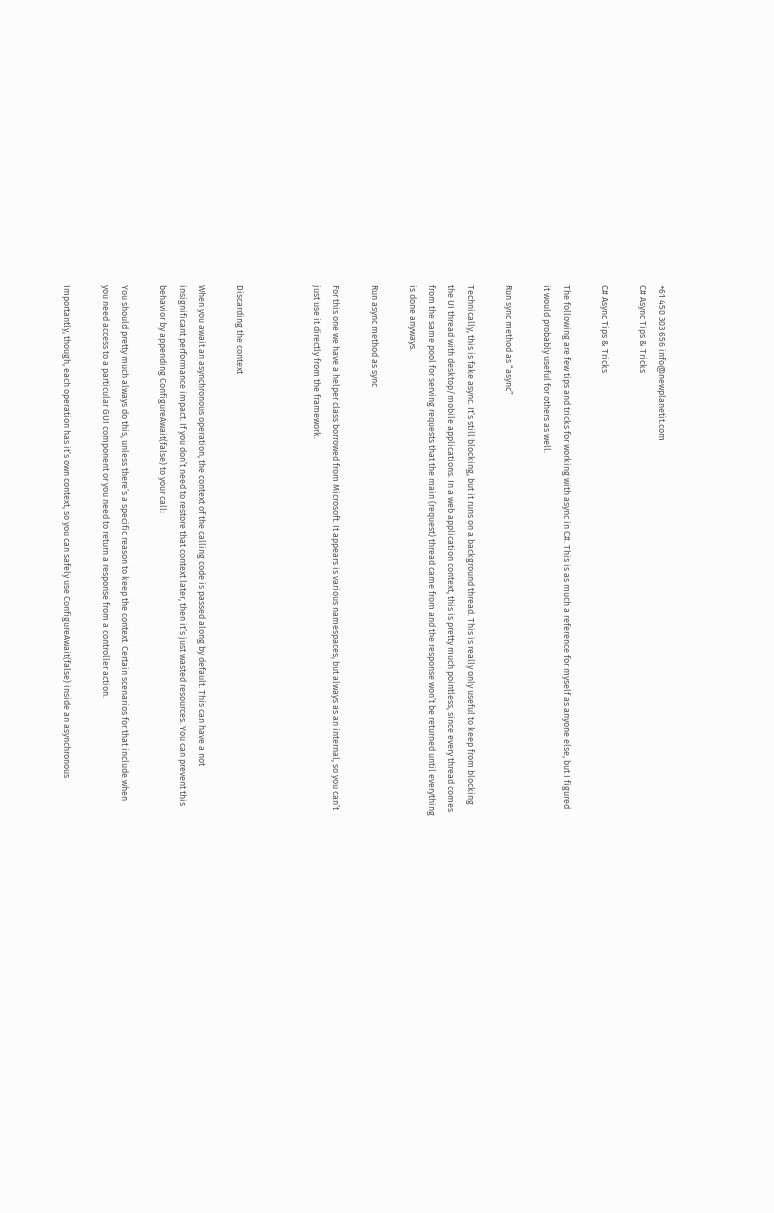+61 450 303 656 info@newplanetit.com
C# Async Tips & Tricks

C# Async Tips & Tricks

The following are few tips and tricks for working with async in C#. This is as much a reference for myself as anyone else, but I figured it would probably useful for others as well.

Run sync method as “async”

Technically, this is fake async. It’s still blocking, but it runs on a background thread. This is really only useful to keep from blocking the UI thread with desktop/mobile applications. In a web application context, this is pretty much pointless, since every thread comes from the same pool for serving requests that the main (request) thread came from and the response won’t be returned until everything is done anyways.

Run async method as sync

For this one we have a helper class borrowed from Microsoft. It appears is various namespaces, but always as an internal, so you can’t just use it directly from the framework.



Discarding the context

When you await an asynchronous operation, the context of the calling code is passed along by default. This can have a not insignificant performance impact. If you don’t need to restore that context later, then it’s just wasted resources. You can prevent this behavior by appending ConfigureAwait(false) to your call:

You should pretty much always do this, unless there’s a specific reason to keep the context. Certain scenarios for that include when you need access to a particular GUI component or you need to return a response from a controller action.

Importantly, though, each operation has it’s own context, so you can safely use ConfigureAwait(false) inside an asynchronous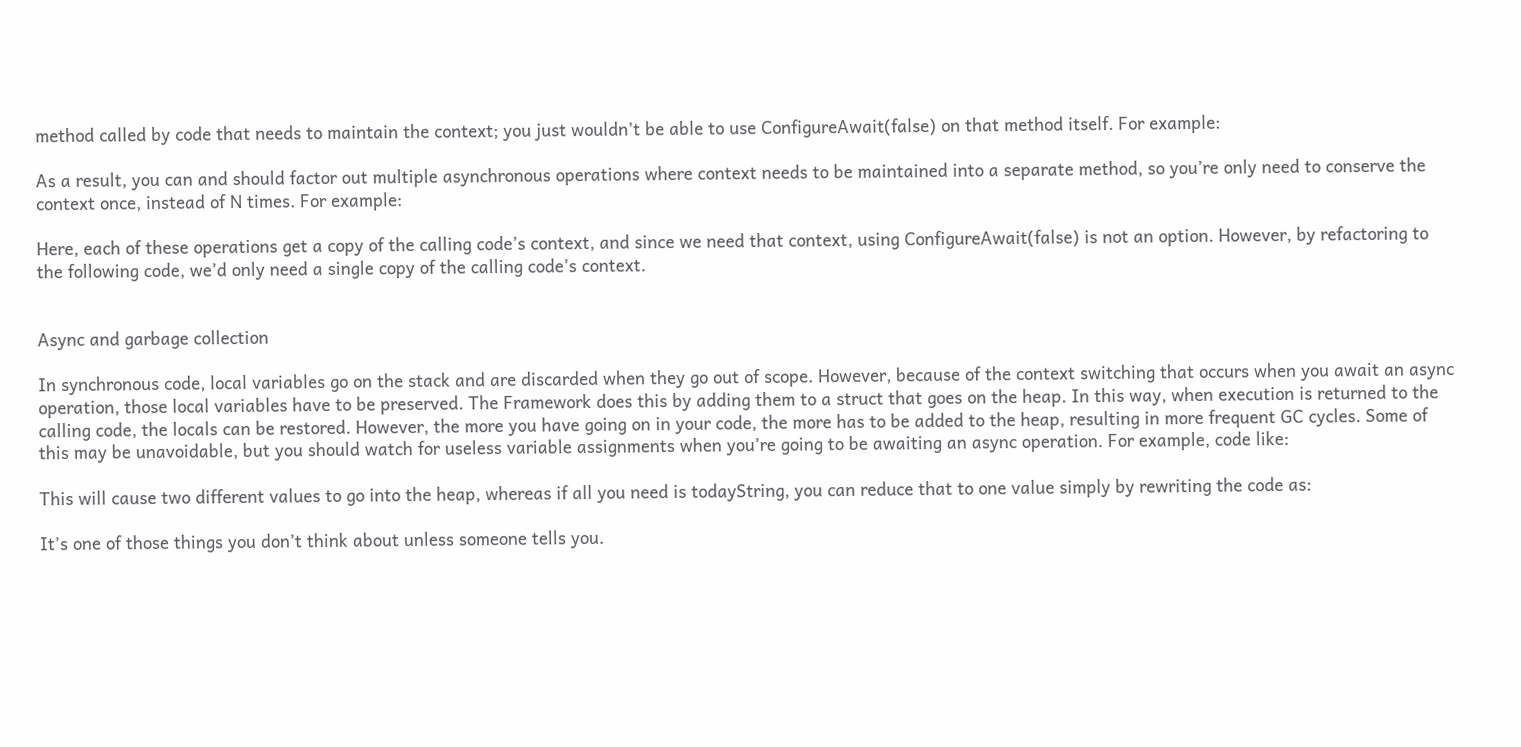method called by code that needs to maintain the context; you just wouldn’t be able to use ConfigureAwait(false) on that method itself. For example:

As a result, you can and should factor out multiple asynchronous operations where context needs to be maintained into a separate method, so you’re only need to conserve the context once, instead of N times. For example:

Here, each of these operations get a copy of the calling code’s context, and since we need that context, using ConfigureAwait(false) is not an option. However, by refactoring to the following code, we’d only need a single copy of the calling code’s context.


Async and garbage collection

In synchronous code, local variables go on the stack and are discarded when they go out of scope. However, because of the context switching that occurs when you await an async operation, those local variables have to be preserved. The Framework does this by adding them to a struct that goes on the heap. In this way, when execution is returned to the calling code, the locals can be restored. However, the more you have going on in your code, the more has to be added to the heap, resulting in more frequent GC cycles. Some of this may be unavoidable, but you should watch for useless variable assignments when you’re going to be awaiting an async operation. For example, code like:

This will cause two different values to go into the heap, whereas if all you need is todayString, you can reduce that to one value simply by rewriting the code as:

It’s one of those things you don’t think about unless someone tells you.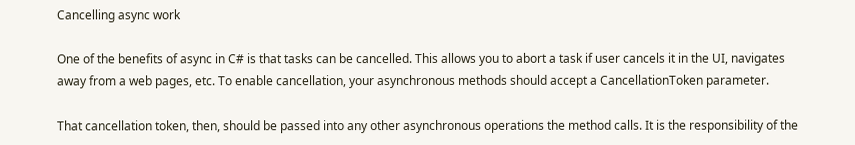Cancelling async work

One of the benefits of async in C# is that tasks can be cancelled. This allows you to abort a task if user cancels it in the UI, navigates away from a web pages, etc. To enable cancellation, your asynchronous methods should accept a CancellationToken parameter.

That cancellation token, then, should be passed into any other asynchronous operations the method calls. It is the responsibility of the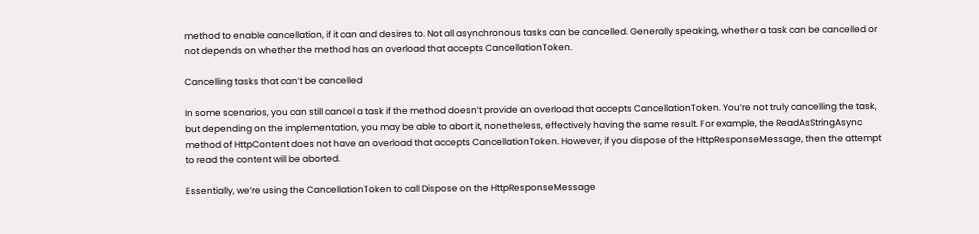method to enable cancellation, if it can and desires to. Not all asynchronous tasks can be cancelled. Generally speaking, whether a task can be cancelled or not depends on whether the method has an overload that accepts CancellationToken.

Cancelling tasks that can’t be cancelled

In some scenarios, you can still cancel a task if the method doesn’t provide an overload that accepts CancellationToken. You’re not truly cancelling the task, but depending on the implementation, you may be able to abort it, nonetheless, effectively having the same result. For example, the ReadAsStringAsync method of HttpContent does not have an overload that accepts CancellationToken. However, if you dispose of the HttpResponseMessage, then the attempt to read the content will be aborted.

Essentially, we’re using the CancellationToken to call Dispose on the HttpResponseMessage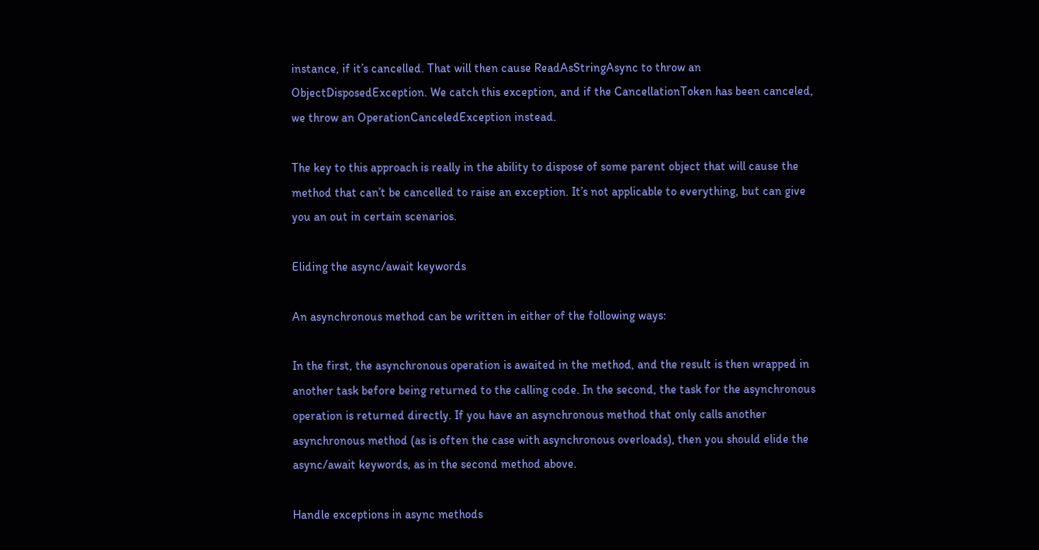instance, if it’s cancelled. That will then cause ReadAsStringAsync to throw an ObjectDisposedException. We catch this exception, and if the CancellationToken has been canceled, we throw an OperationCanceledException instead.

The key to this approach is really in the ability to dispose of some parent object that will cause the method that can’t be cancelled to raise an exception. It’s not applicable to everything, but can give you an out in certain scenarios.

Eliding the async/await keywords

An asynchronous method can be written in either of the following ways:

In the first, the asynchronous operation is awaited in the method, and the result is then wrapped in another task before being returned to the calling code. In the second, the task for the asynchronous operation is returned directly. If you have an asynchronous method that only calls another asynchronous method (as is often the case with asynchronous overloads), then you should elide the async/await keywords, as in the second method above.

Handle exceptions in async methods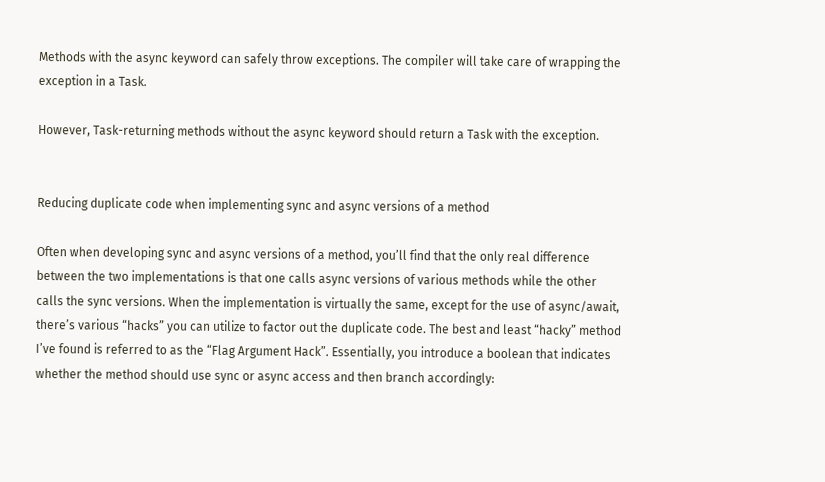Methods with the async keyword can safely throw exceptions. The compiler will take care of wrapping the exception in a Task.

However, Task-returning methods without the async keyword should return a Task with the exception.


Reducing duplicate code when implementing sync and async versions of a method

Often when developing sync and async versions of a method, you’ll find that the only real difference between the two implementations is that one calls async versions of various methods while the other calls the sync versions. When the implementation is virtually the same, except for the use of async/await, there’s various “hacks” you can utilize to factor out the duplicate code. The best and least “hacky” method I’ve found is referred to as the “Flag Argument Hack”. Essentially, you introduce a boolean that indicates whether the method should use sync or async access and then branch accordingly: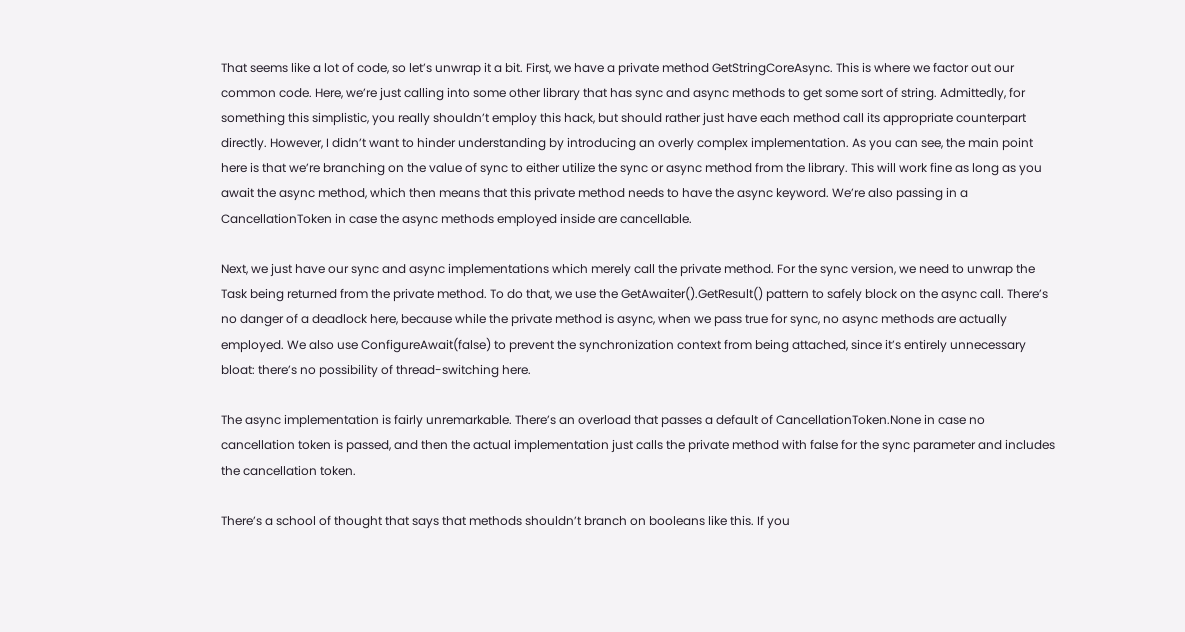That seems like a lot of code, so let’s unwrap it a bit. First, we have a private method GetStringCoreAsync. This is where we factor out our common code. Here, we’re just calling into some other library that has sync and async methods to get some sort of string. Admittedly, for something this simplistic, you really shouldn’t employ this hack, but should rather just have each method call its appropriate counterpart directly. However, I didn’t want to hinder understanding by introducing an overly complex implementation. As you can see, the main point here is that we’re branching on the value of sync to either utilize the sync or async method from the library. This will work fine as long as you await the async method, which then means that this private method needs to have the async keyword. We’re also passing in a CancellationToken in case the async methods employed inside are cancellable.

Next, we just have our sync and async implementations which merely call the private method. For the sync version, we need to unwrap the Task being returned from the private method. To do that, we use the GetAwaiter().GetResult() pattern to safely block on the async call. There’s no danger of a deadlock here, because while the private method is async, when we pass true for sync, no async methods are actually employed. We also use ConfigureAwait(false) to prevent the synchronization context from being attached, since it’s entirely unnecessary bloat: there’s no possibility of thread-switching here.

The async implementation is fairly unremarkable. There’s an overload that passes a default of CancellationToken.None in case no cancellation token is passed, and then the actual implementation just calls the private method with false for the sync parameter and includes the cancellation token.

There’s a school of thought that says that methods shouldn’t branch on booleans like this. If you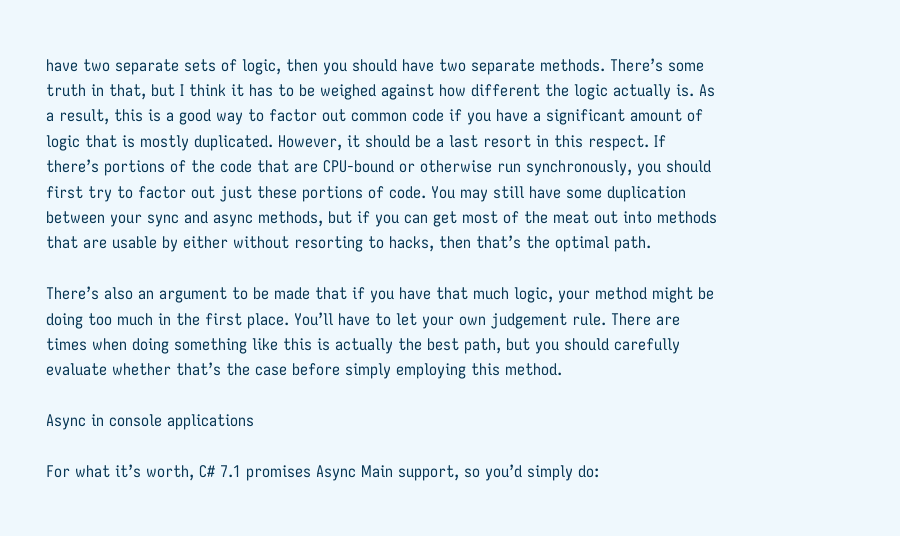have two separate sets of logic, then you should have two separate methods. There’s some truth in that, but I think it has to be weighed against how different the logic actually is. As a result, this is a good way to factor out common code if you have a significant amount of logic that is mostly duplicated. However, it should be a last resort in this respect. If there’s portions of the code that are CPU-bound or otherwise run synchronously, you should first try to factor out just these portions of code. You may still have some duplication between your sync and async methods, but if you can get most of the meat out into methods that are usable by either without resorting to hacks, then that’s the optimal path.

There’s also an argument to be made that if you have that much logic, your method might be doing too much in the first place. You’ll have to let your own judgement rule. There are times when doing something like this is actually the best path, but you should carefully evaluate whether that’s the case before simply employing this method.

Async in console applications

For what it’s worth, C# 7.1 promises Async Main support, so you’d simply do: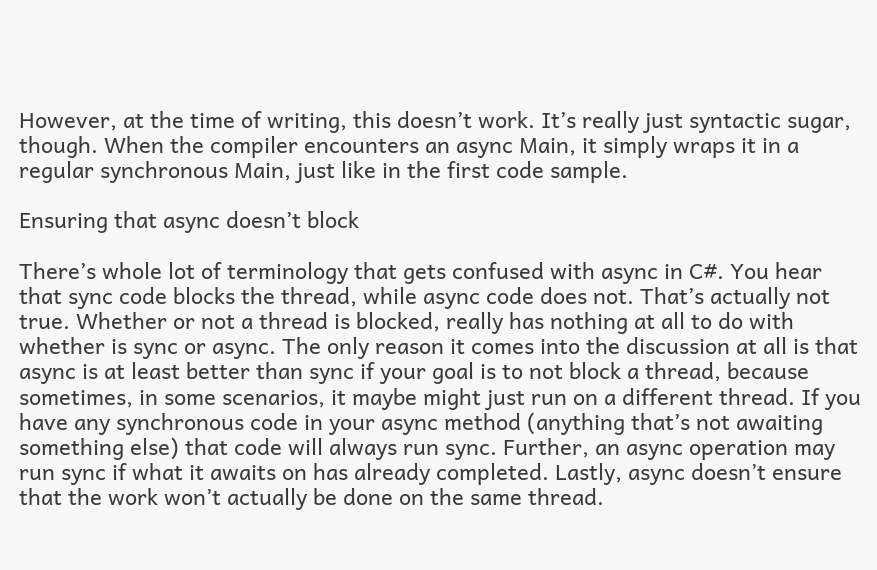However, at the time of writing, this doesn’t work. It’s really just syntactic sugar, though. When the compiler encounters an async Main, it simply wraps it in a regular synchronous Main, just like in the first code sample.

Ensuring that async doesn’t block

There’s whole lot of terminology that gets confused with async in C#. You hear that sync code blocks the thread, while async code does not. That’s actually not true. Whether or not a thread is blocked, really has nothing at all to do with whether is sync or async. The only reason it comes into the discussion at all is that async is at least better than sync if your goal is to not block a thread, because sometimes, in some scenarios, it maybe might just run on a different thread. If you have any synchronous code in your async method (anything that’s not awaiting something else) that code will always run sync. Further, an async operation may run sync if what it awaits on has already completed. Lastly, async doesn’t ensure that the work won’t actually be done on the same thread.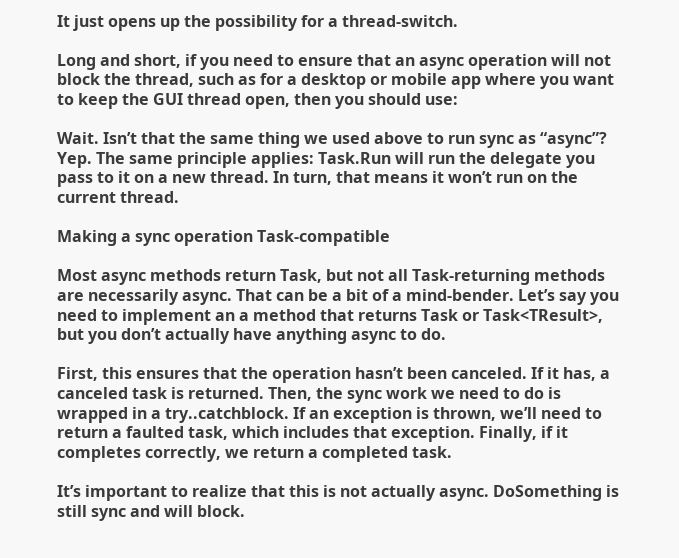It just opens up the possibility for a thread-switch.

Long and short, if you need to ensure that an async operation will not block the thread, such as for a desktop or mobile app where you want to keep the GUI thread open, then you should use:

Wait. Isn’t that the same thing we used above to run sync as “async”? Yep. The same principle applies: Task.Run will run the delegate you pass to it on a new thread. In turn, that means it won’t run on the current thread.

Making a sync operation Task-compatible

Most async methods return Task, but not all Task-returning methods are necessarily async. That can be a bit of a mind-bender. Let’s say you need to implement an a method that returns Task or Task<TResult>, but you don’t actually have anything async to do.

First, this ensures that the operation hasn’t been canceled. If it has, a canceled task is returned. Then, the sync work we need to do is wrapped in a try..catchblock. If an exception is thrown, we’ll need to return a faulted task, which includes that exception. Finally, if it completes correctly, we return a completed task.

It’s important to realize that this is not actually async. DoSomething is still sync and will block.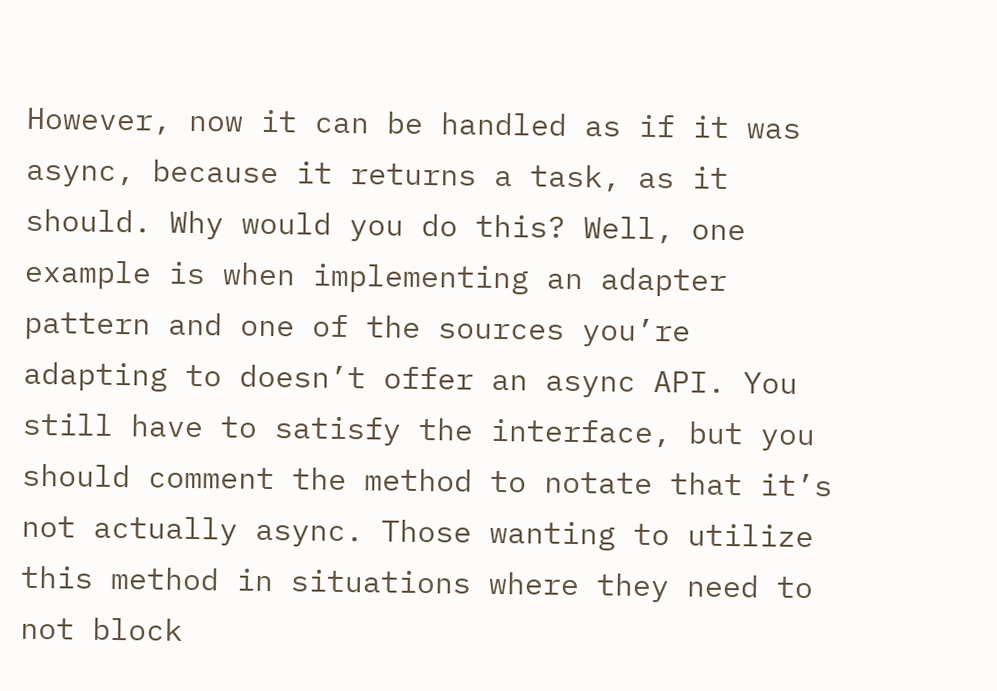However, now it can be handled as if it was async, because it returns a task, as it should. Why would you do this? Well, one example is when implementing an adapter pattern and one of the sources you’re adapting to doesn’t offer an async API. You still have to satisfy the interface, but you should comment the method to notate that it’s not actually async. Those wanting to utilize this method in situations where they need to not block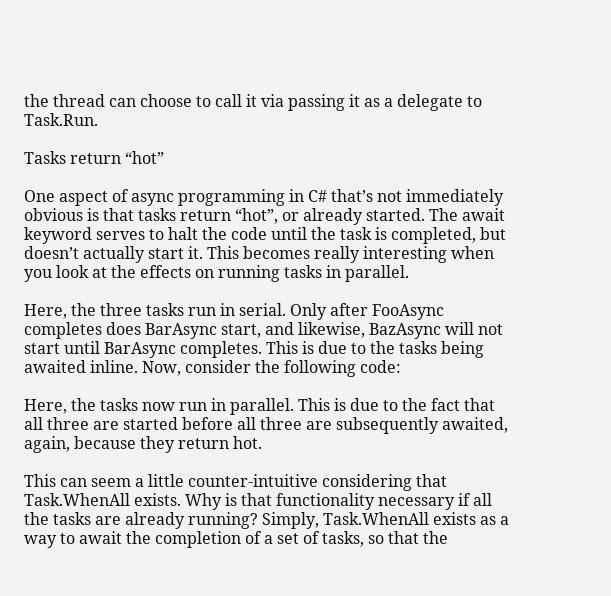the thread can choose to call it via passing it as a delegate to Task.Run.

Tasks return “hot”

One aspect of async programming in C# that’s not immediately obvious is that tasks return “hot”, or already started. The await keyword serves to halt the code until the task is completed, but doesn’t actually start it. This becomes really interesting when you look at the effects on running tasks in parallel.

Here, the three tasks run in serial. Only after FooAsync completes does BarAsync start, and likewise, BazAsync will not start until BarAsync completes. This is due to the tasks being awaited inline. Now, consider the following code:

Here, the tasks now run in parallel. This is due to the fact that all three are started before all three are subsequently awaited, again, because they return hot.

This can seem a little counter-intuitive considering that Task.WhenAll exists. Why is that functionality necessary if all the tasks are already running? Simply, Task.WhenAll exists as a way to await the completion of a set of tasks, so that the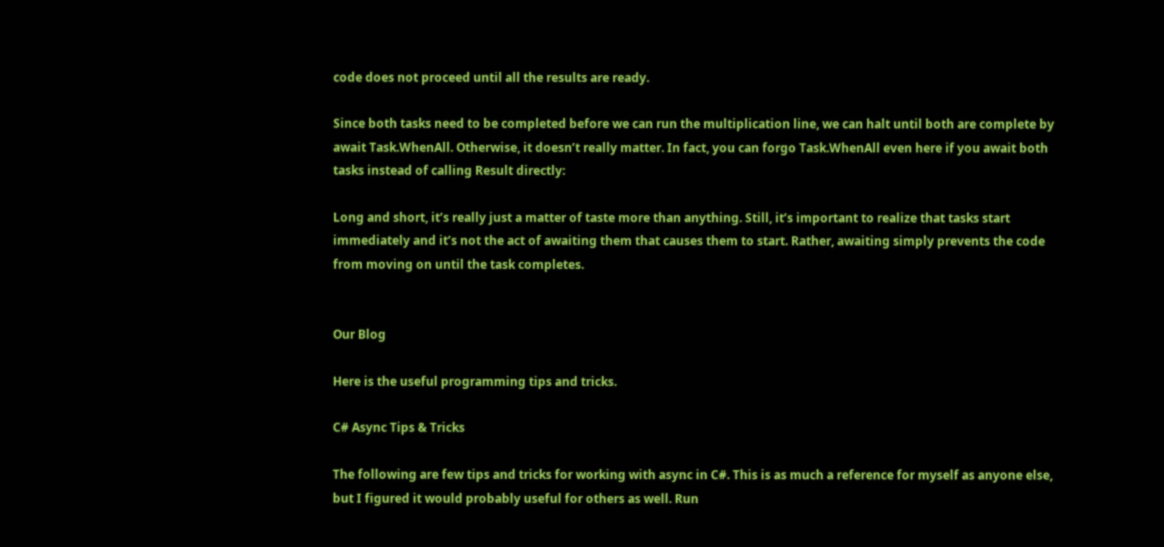code does not proceed until all the results are ready.

Since both tasks need to be completed before we can run the multiplication line, we can halt until both are complete by await Task.WhenAll. Otherwise, it doesn’t really matter. In fact, you can forgo Task.WhenAll even here if you await both tasks instead of calling Result directly:

Long and short, it’s really just a matter of taste more than anything. Still, it’s important to realize that tasks start immediately and it’s not the act of awaiting them that causes them to start. Rather, awaiting simply prevents the code from moving on until the task completes.


Our Blog

Here is the useful programming tips and tricks.

C# Async Tips & Tricks

The following are few tips and tricks for working with async in C#. This is as much a reference for myself as anyone else, but I figured it would probably useful for others as well. Run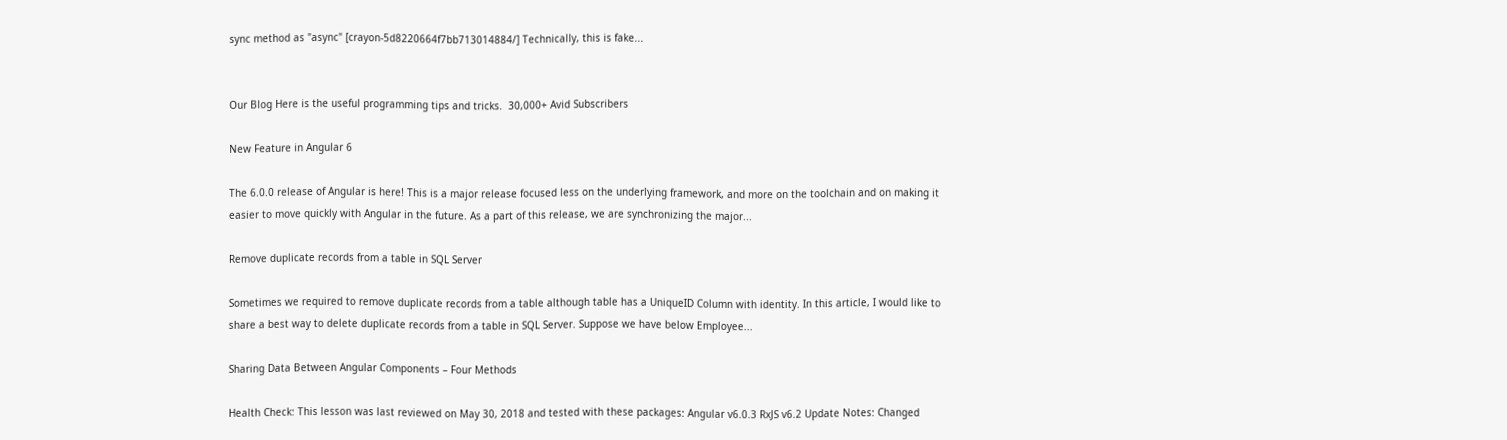sync method as "async" [crayon-5d8220664f7bb713014884/] Technically, this is fake...


Our Blog Here is the useful programming tips and tricks.  30,000+ Avid Subscribers

New Feature in Angular 6

The 6.0.0 release of Angular is here! This is a major release focused less on the underlying framework, and more on the toolchain and on making it easier to move quickly with Angular in the future. As a part of this release, we are synchronizing the major...

Remove duplicate records from a table in SQL Server

Sometimes we required to remove duplicate records from a table although table has a UniqueID Column with identity. In this article, I would like to share a best way to delete duplicate records from a table in SQL Server. Suppose we have below Employee...

Sharing Data Between Angular Components – Four Methods

Health Check: This lesson was last reviewed on May 30, 2018 and tested with these packages: Angular v6.0.3 RxJS v6.2 Update Notes: Changed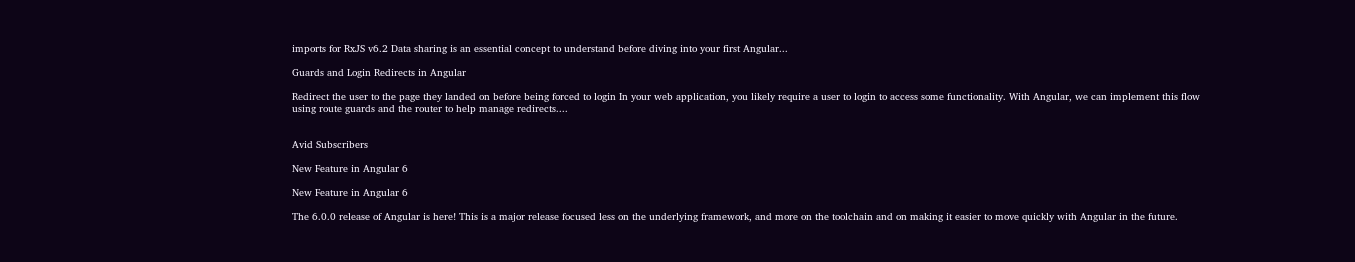imports for RxJS v6.2 Data sharing is an essential concept to understand before diving into your first Angular...

Guards and Login Redirects in Angular

Redirect the user to the page they landed on before being forced to login In your web application, you likely require a user to login to access some functionality. With Angular, we can implement this flow using route guards and the router to help manage redirects....


Avid Subscribers

New Feature in Angular 6

New Feature in Angular 6

The 6.0.0 release of Angular is here! This is a major release focused less on the underlying framework, and more on the toolchain and on making it easier to move quickly with Angular in the future.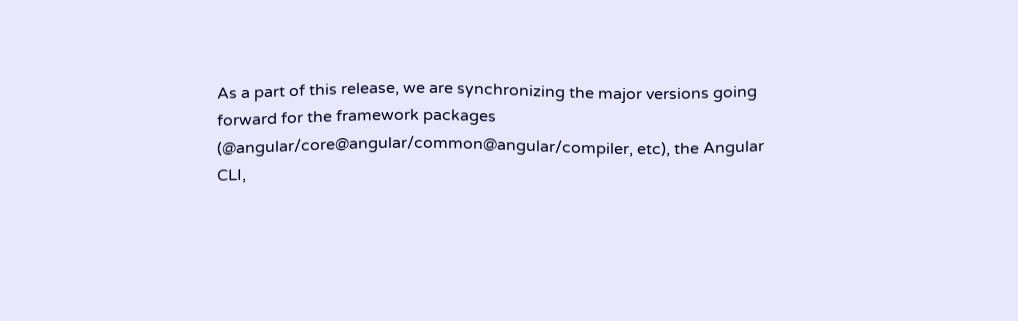As a part of this release, we are synchronizing the major versions going forward for the framework packages (@angular/core@angular/common@angular/compiler, etc), the Angular CLI,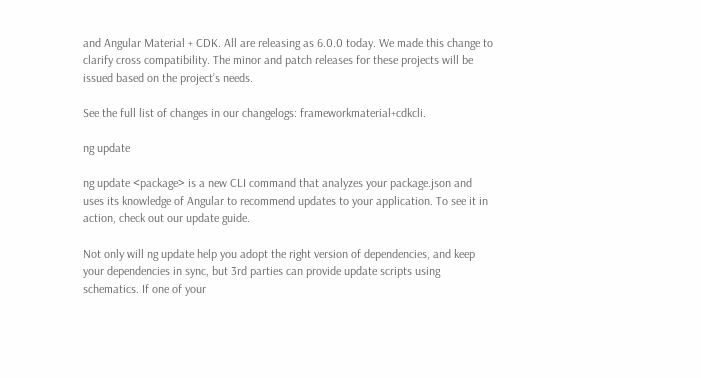and Angular Material + CDK. All are releasing as 6.0.0 today. We made this change to clarify cross compatibility. The minor and patch releases for these projects will be issued based on the project’s needs.

See the full list of changes in our changelogs: frameworkmaterial+cdkcli.

ng update

ng update <package> is a new CLI command that analyzes your package.json and uses its knowledge of Angular to recommend updates to your application. To see it in action, check out our update guide.

Not only will ng update help you adopt the right version of dependencies, and keep your dependencies in sync, but 3rd parties can provide update scripts using schematics. If one of your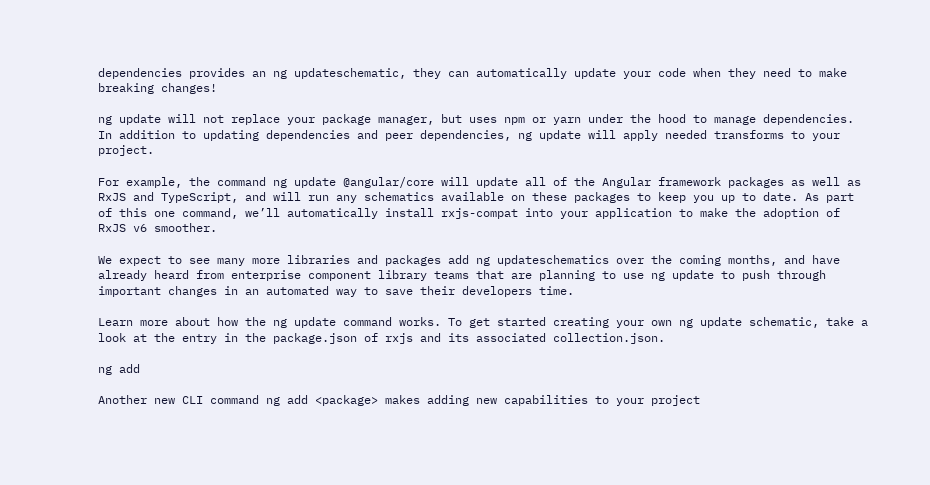dependencies provides an ng updateschematic, they can automatically update your code when they need to make breaking changes!

ng update will not replace your package manager, but uses npm or yarn under the hood to manage dependencies. In addition to updating dependencies and peer dependencies, ng update will apply needed transforms to your project.

For example, the command ng update @angular/core will update all of the Angular framework packages as well as RxJS and TypeScript, and will run any schematics available on these packages to keep you up to date. As part of this one command, we’ll automatically install rxjs-compat into your application to make the adoption of RxJS v6 smoother.

We expect to see many more libraries and packages add ng updateschematics over the coming months, and have already heard from enterprise component library teams that are planning to use ng update to push through important changes in an automated way to save their developers time.

Learn more about how the ng update command works. To get started creating your own ng update schematic, take a look at the entry in the package.json of rxjs and its associated collection.json.

ng add

Another new CLI command ng add <package> makes adding new capabilities to your project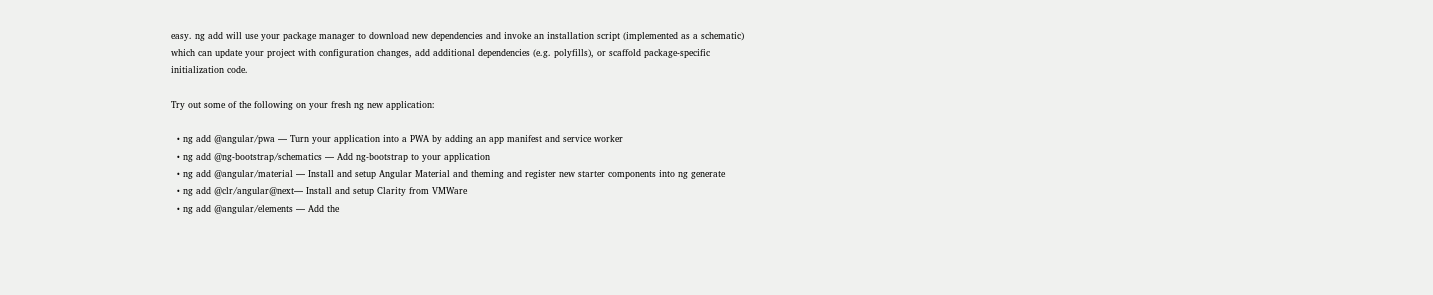easy. ng add will use your package manager to download new dependencies and invoke an installation script (implemented as a schematic) which can update your project with configuration changes, add additional dependencies (e.g. polyfills), or scaffold package-specific initialization code.

Try out some of the following on your fresh ng new application:

  • ng add @angular/pwa — Turn your application into a PWA by adding an app manifest and service worker
  • ng add @ng-bootstrap/schematics — Add ng-bootstrap to your application
  • ng add @angular/material — Install and setup Angular Material and theming and register new starter components into ng generate
  • ng add @clr/angular@next— Install and setup Clarity from VMWare
  • ng add @angular/elements — Add the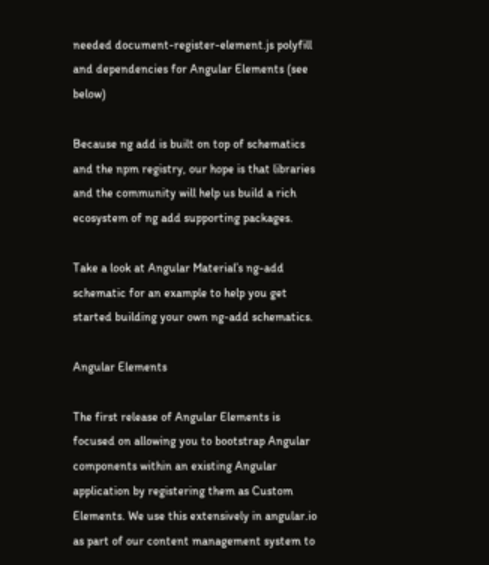needed document-register-element.js polyfill and dependencies for Angular Elements (see below)

Because ng add is built on top of schematics and the npm registry, our hope is that libraries and the community will help us build a rich ecosystem of ng add supporting packages.

Take a look at Angular Material’s ng-add schematic for an example to help you get started building your own ng-add schematics.

Angular Elements

The first release of Angular Elements is focused on allowing you to bootstrap Angular components within an existing Angular application by registering them as Custom Elements. We use this extensively in angular.io as part of our content management system to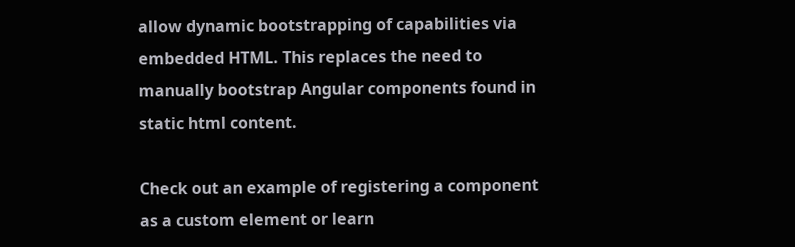allow dynamic bootstrapping of capabilities via embedded HTML. This replaces the need to manually bootstrap Angular components found in static html content.

Check out an example of registering a component as a custom element or learn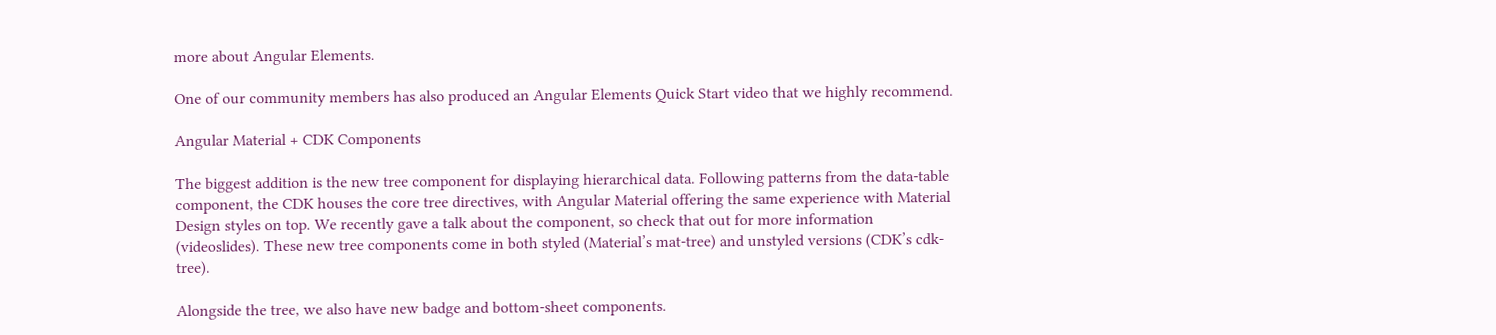more about Angular Elements.

One of our community members has also produced an Angular Elements Quick Start video that we highly recommend.

Angular Material + CDK Components

The biggest addition is the new tree component for displaying hierarchical data. Following patterns from the data-table component, the CDK houses the core tree directives, with Angular Material offering the same experience with Material Design styles on top. We recently gave a talk about the component, so check that out for more information (videoslides). These new tree components come in both styled (Material’s mat-tree) and unstyled versions (CDK’s cdk-tree).

Alongside the tree, we also have new badge and bottom-sheet components.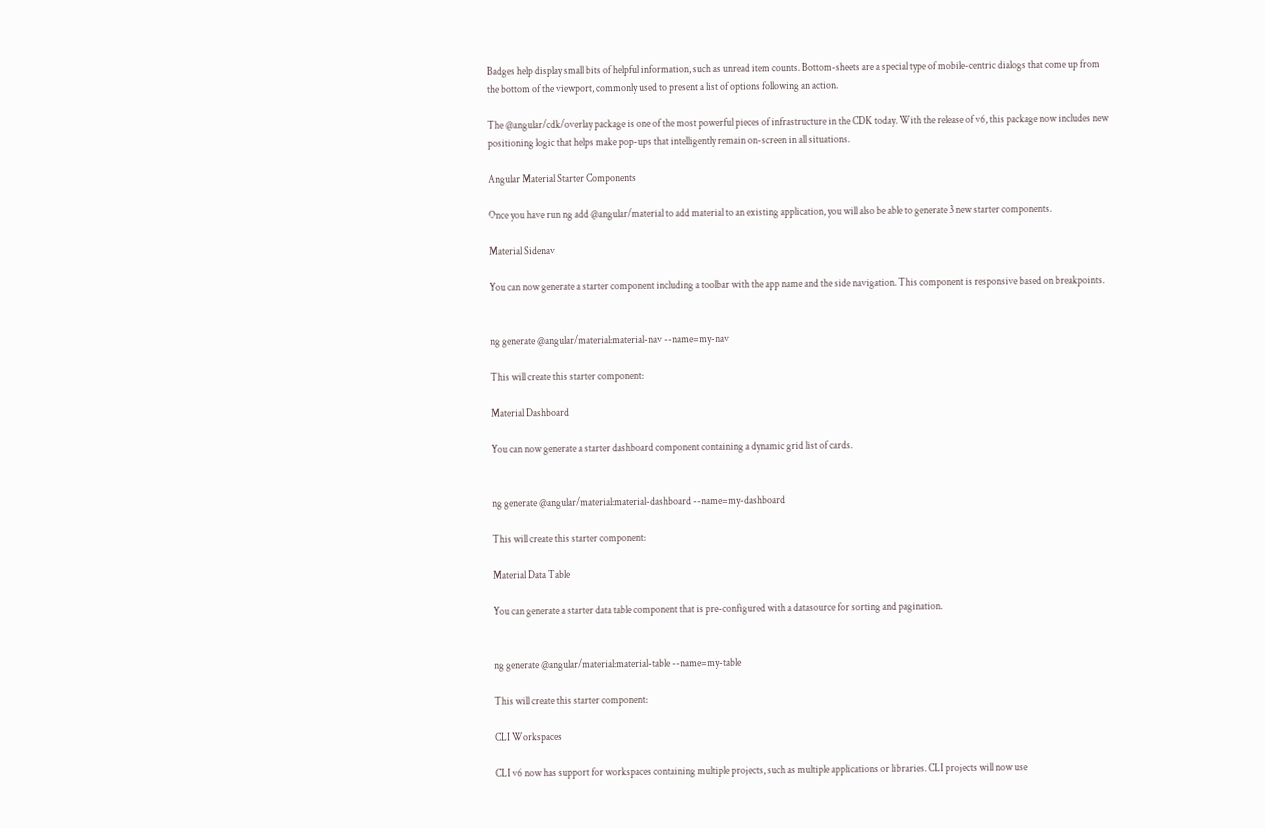Badges help display small bits of helpful information, such as unread item counts. Bottom-sheets are a special type of mobile-centric dialogs that come up from the bottom of the viewport, commonly used to present a list of options following an action.

The @angular/cdk/overlay package is one of the most powerful pieces of infrastructure in the CDK today. With the release of v6, this package now includes new positioning logic that helps make pop-ups that intelligently remain on-screen in all situations.

Angular Material Starter Components

Once you have run ng add @angular/material to add material to an existing application, you will also be able to generate 3 new starter components.

Material Sidenav

You can now generate a starter component including a toolbar with the app name and the side navigation. This component is responsive based on breakpoints.


ng generate @angular/material:material-nav --name=my-nav

This will create this starter component:

Material Dashboard

You can now generate a starter dashboard component containing a dynamic grid list of cards.


ng generate @angular/material:material-dashboard --name=my-dashboard

This will create this starter component:

Material Data Table

You can generate a starter data table component that is pre-configured with a datasource for sorting and pagination.


ng generate @angular/material:material-table --name=my-table

This will create this starter component:

CLI Workspaces

CLI v6 now has support for workspaces containing multiple projects, such as multiple applications or libraries. CLI projects will now use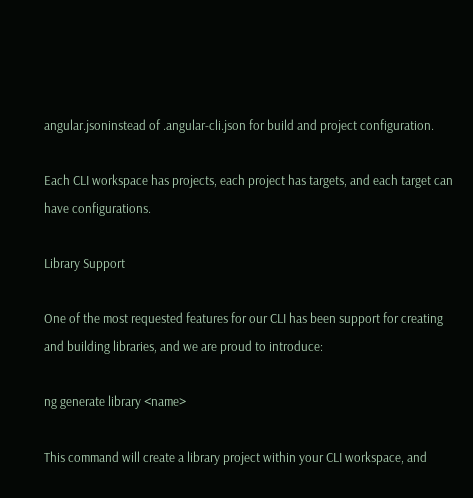angular.jsoninstead of .angular-cli.json for build and project configuration.

Each CLI workspace has projects, each project has targets, and each target can have configurations.

Library Support

One of the most requested features for our CLI has been support for creating and building libraries, and we are proud to introduce:

ng generate library <name>

This command will create a library project within your CLI workspace, and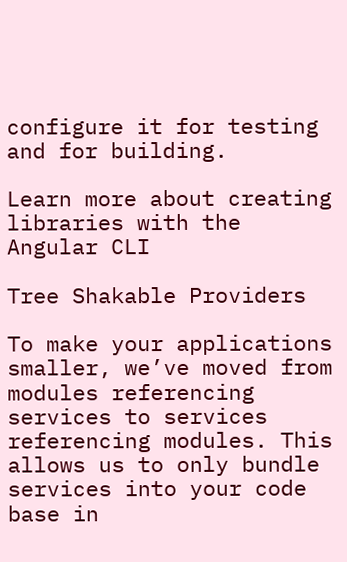configure it for testing and for building.

Learn more about creating libraries with the Angular CLI

Tree Shakable Providers

To make your applications smaller, we’ve moved from modules referencing services to services referencing modules. This allows us to only bundle services into your code base in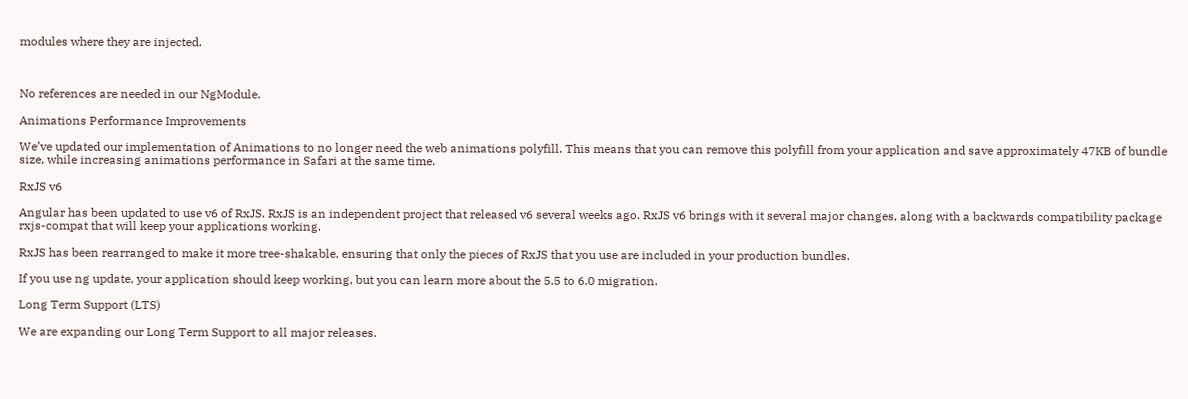modules where they are injected.



No references are needed in our NgModule.

Animations Performance Improvements

We’ve updated our implementation of Animations to no longer need the web animations polyfill. This means that you can remove this polyfill from your application and save approximately 47KB of bundle size, while increasing animations performance in Safari at the same time.

RxJS v6

Angular has been updated to use v6 of RxJS. RxJS is an independent project that released v6 several weeks ago. RxJS v6 brings with it several major changes, along with a backwards compatibility package rxjs-compat that will keep your applications working.

RxJS has been rearranged to make it more tree-shakable, ensuring that only the pieces of RxJS that you use are included in your production bundles.

If you use ng update, your application should keep working, but you can learn more about the 5.5 to 6.0 migration.

Long Term Support (LTS)

We are expanding our Long Term Support to all major releases.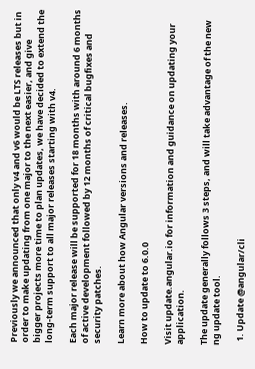Previously we announced that only v4 and v6 would be LTS releases but in order to make updating from one major to the next easier, and give bigger projects more time to plan updates, we have decided to extend the long-term support to all major releases starting with v4.

Each major release will be supported for 18 months with around 6 months of active development followed by 12 months of critical bugfixes and security patches.

Learn more about how Angular versions and releases.

How to update to 6.0.0

Visit update.angular.io for information and guidance on updating your application.

The update generally follows 3 steps, and will take advantage of the new ng update tool.

  1. Update @angular/cli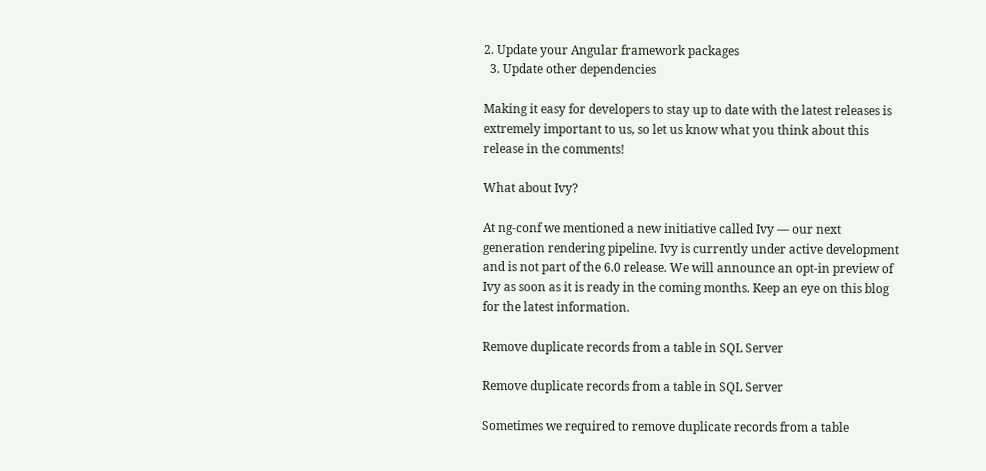2. Update your Angular framework packages
  3. Update other dependencies

Making it easy for developers to stay up to date with the latest releases is extremely important to us, so let us know what you think about this release in the comments!

What about Ivy?

At ng-conf we mentioned a new initiative called Ivy — our next generation rendering pipeline. Ivy is currently under active development and is not part of the 6.0 release. We will announce an opt-in preview of Ivy as soon as it is ready in the coming months. Keep an eye on this blog for the latest information.

Remove duplicate records from a table in SQL Server

Remove duplicate records from a table in SQL Server

Sometimes we required to remove duplicate records from a table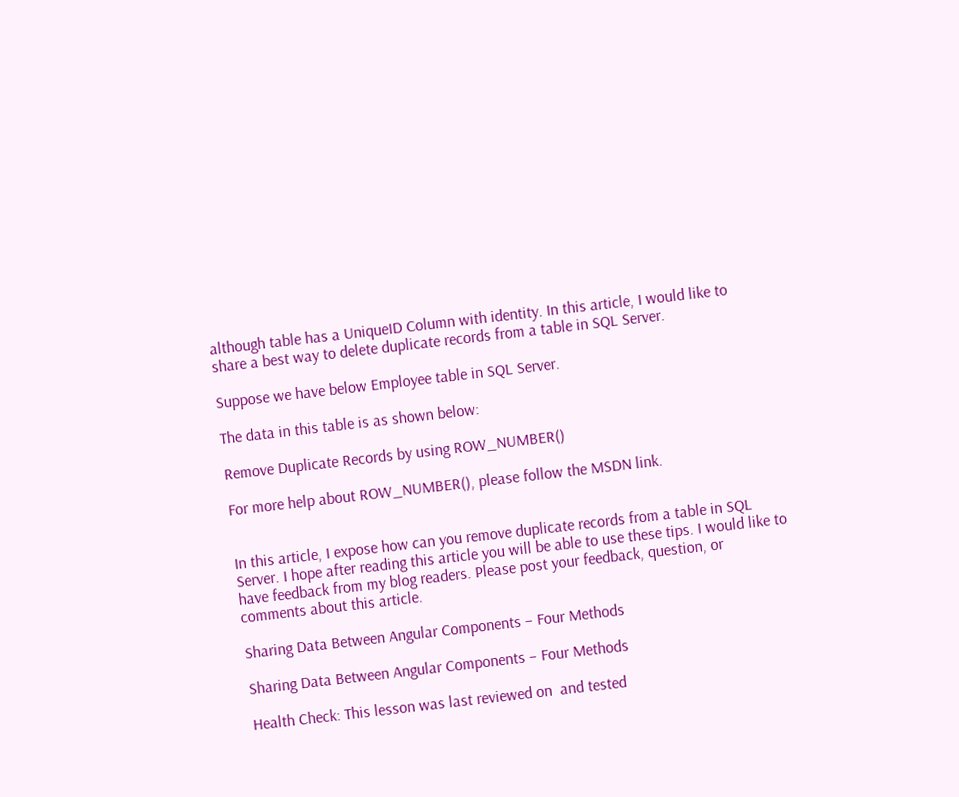although table has a UniqueID Column with identity. In this article, I would like to share a best way to delete duplicate records from a table in SQL Server.

Suppose we have below Employee table in SQL Server.

The data in this table is as shown below:

Remove Duplicate Records by using ROW_NUMBER()

For more help about ROW_NUMBER(), please follow the MSDN link.


In this article, I expose how can you remove duplicate records from a table in SQL Server. I hope after reading this article you will be able to use these tips. I would like to have feedback from my blog readers. Please post your feedback, question, or comments about this article.

Sharing Data Between Angular Components – Four Methods

Sharing Data Between Angular Components – Four Methods

Health Check: This lesson was last reviewed on  and tested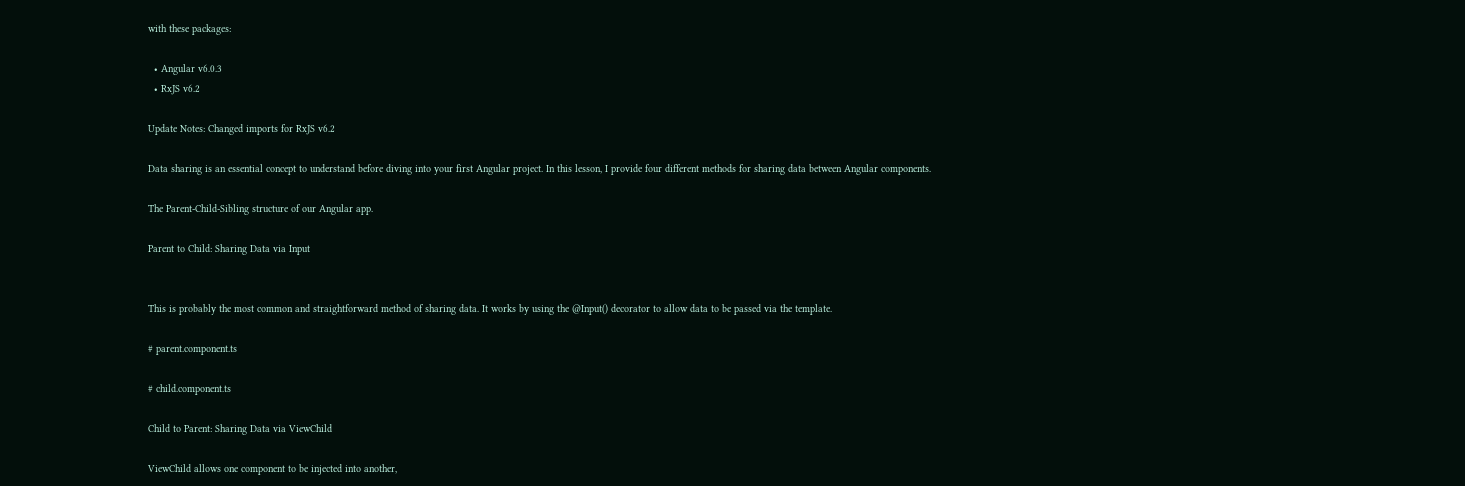with these packages:

  • Angular v6.0.3
  • RxJS v6.2

Update Notes: Changed imports for RxJS v6.2

Data sharing is an essential concept to understand before diving into your first Angular project. In this lesson, I provide four different methods for sharing data between Angular components.

The Parent-Child-Sibling structure of our Angular app.

Parent to Child: Sharing Data via Input


This is probably the most common and straightforward method of sharing data. It works by using the @Input() decorator to allow data to be passed via the template.

# parent.component.ts

# child.component.ts

Child to Parent: Sharing Data via ViewChild

ViewChild allows one component to be injected into another,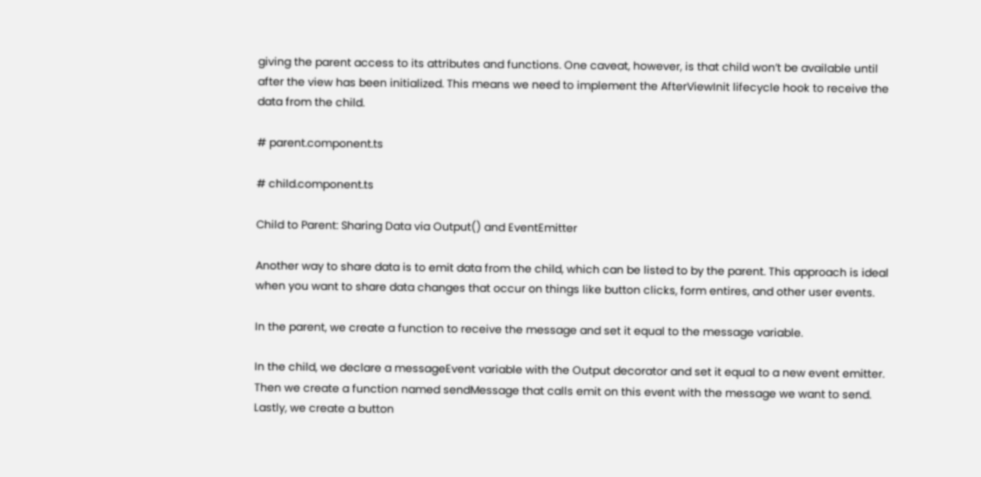giving the parent access to its attributes and functions. One caveat, however, is that child won’t be available until after the view has been initialized. This means we need to implement the AfterViewInit lifecycle hook to receive the data from the child.

# parent.component.ts

# child.component.ts

Child to Parent: Sharing Data via Output() and EventEmitter

Another way to share data is to emit data from the child, which can be listed to by the parent. This approach is ideal when you want to share data changes that occur on things like button clicks, form entires, and other user events.

In the parent, we create a function to receive the message and set it equal to the message variable.

In the child, we declare a messageEvent variable with the Output decorator and set it equal to a new event emitter. Then we create a function named sendMessage that calls emit on this event with the message we want to send. Lastly, we create a button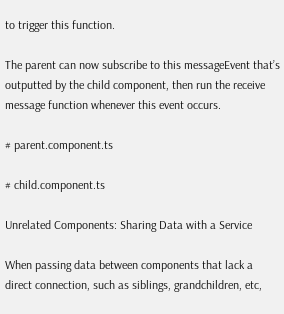to trigger this function.

The parent can now subscribe to this messageEvent that’s outputted by the child component, then run the receive message function whenever this event occurs.

# parent.component.ts

# child.component.ts

Unrelated Components: Sharing Data with a Service

When passing data between components that lack a direct connection, such as siblings, grandchildren, etc,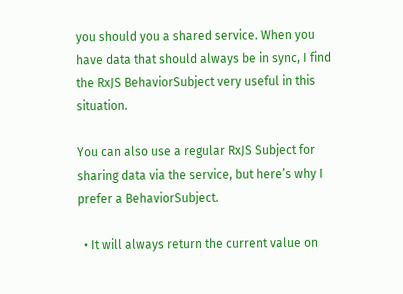you should you a shared service. When you have data that should always be in sync, I find the RxJS BehaviorSubject very useful in this situation.

You can also use a regular RxJS Subject for sharing data via the service, but here’s why I prefer a BehaviorSubject.

  • It will always return the current value on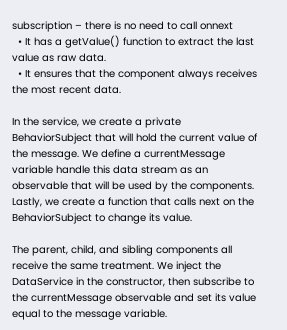subscription – there is no need to call onnext
  • It has a getValue() function to extract the last value as raw data.
  • It ensures that the component always receives the most recent data.

In the service, we create a private BehaviorSubject that will hold the current value of the message. We define a currentMessage variable handle this data stream as an observable that will be used by the components. Lastly, we create a function that calls next on the BehaviorSubject to change its value.

The parent, child, and sibling components all receive the same treatment. We inject the DataService in the constructor, then subscribe to the currentMessage observable and set its value equal to the message variable.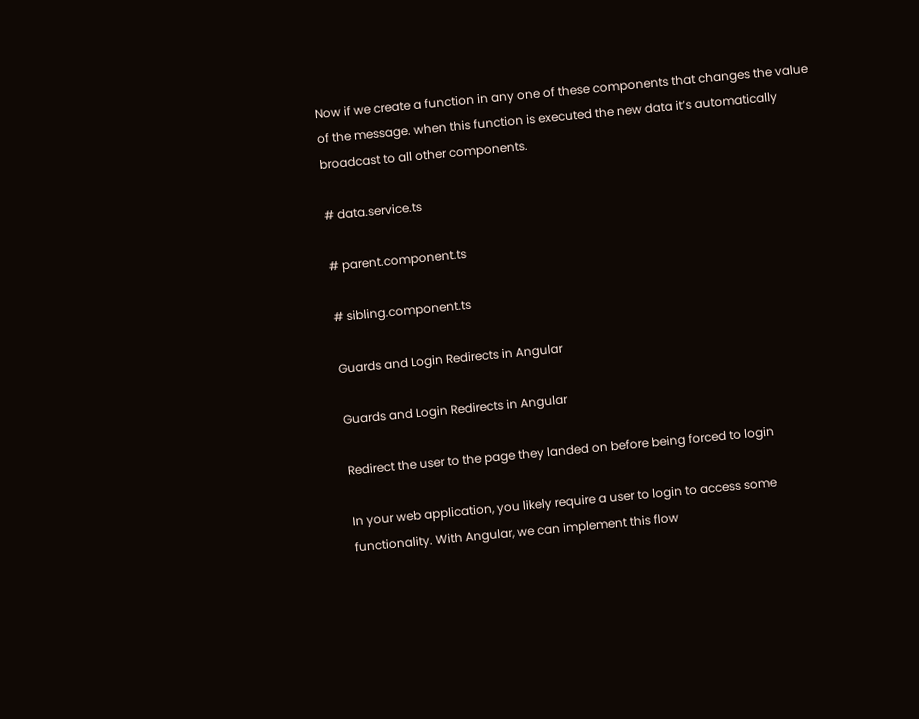Now if we create a function in any one of these components that changes the value of the message. when this function is executed the new data it’s automatically broadcast to all other components.

# data.service.ts

# parent.component.ts

# sibling.component.ts

Guards and Login Redirects in Angular

Guards and Login Redirects in Angular

Redirect the user to the page they landed on before being forced to login

In your web application, you likely require a user to login to access some functionality. With Angular, we can implement this flow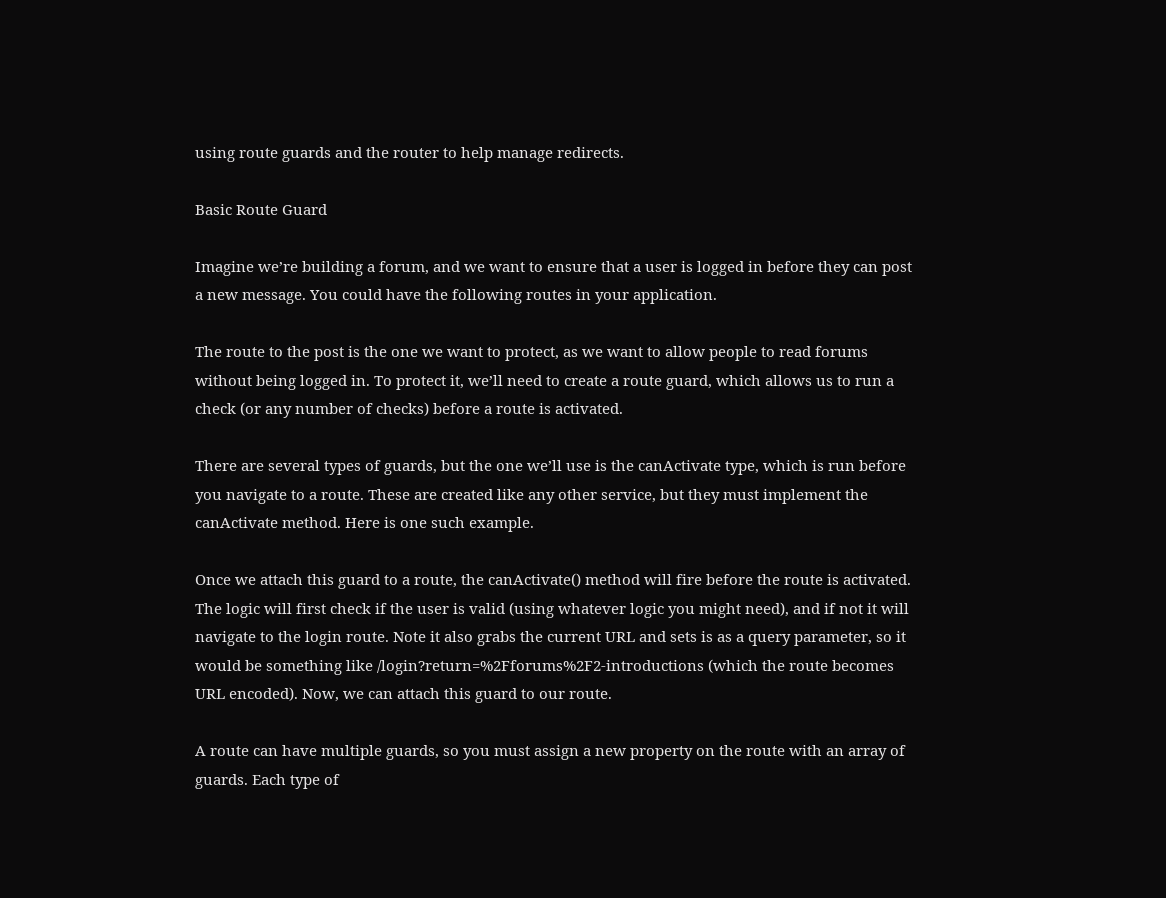using route guards and the router to help manage redirects.

Basic Route Guard

Imagine we’re building a forum, and we want to ensure that a user is logged in before they can post a new message. You could have the following routes in your application.

The route to the post is the one we want to protect, as we want to allow people to read forums without being logged in. To protect it, we’ll need to create a route guard, which allows us to run a check (or any number of checks) before a route is activated.

There are several types of guards, but the one we’ll use is the canActivate type, which is run before you navigate to a route. These are created like any other service, but they must implement the canActivate method. Here is one such example.

Once we attach this guard to a route, the canActivate() method will fire before the route is activated. The logic will first check if the user is valid (using whatever logic you might need), and if not it will navigate to the login route. Note it also grabs the current URL and sets is as a query parameter, so it would be something like /login?return=%2Fforums%2F2-introductions (which the route becomes URL encoded). Now, we can attach this guard to our route.

A route can have multiple guards, so you must assign a new property on the route with an array of guards. Each type of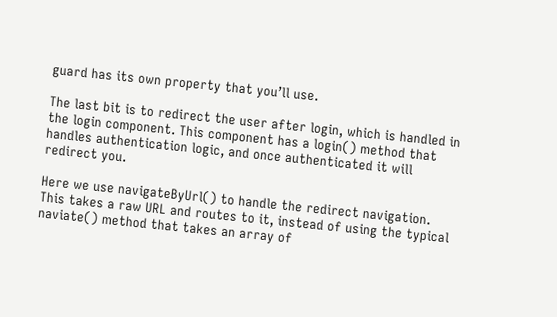guard has its own property that you’ll use.

The last bit is to redirect the user after login, which is handled in the login component. This component has a login() method that handles authentication logic, and once authenticated it will redirect you.

Here we use navigateByUrl() to handle the redirect navigation. This takes a raw URL and routes to it, instead of using the typical naviate() method that takes an array of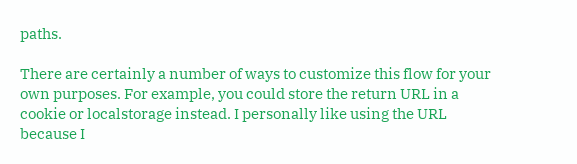paths.

There are certainly a number of ways to customize this flow for your own purposes. For example, you could store the return URL in a cookie or localstorage instead. I personally like using the URL because I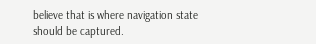believe that is where navigation state should be captured.